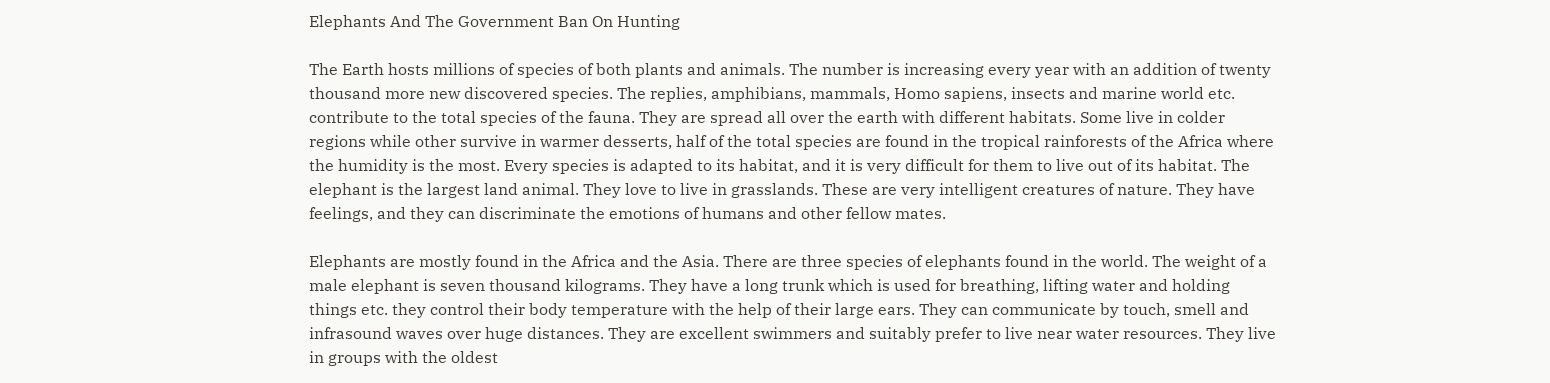Elephants And The Government Ban On Hunting

The Earth hosts millions of species of both plants and animals. The number is increasing every year with an addition of twenty thousand more new discovered species. The replies, amphibians, mammals, Homo sapiens, insects and marine world etc. contribute to the total species of the fauna. They are spread all over the earth with different habitats. Some live in colder regions while other survive in warmer desserts, half of the total species are found in the tropical rainforests of the Africa where the humidity is the most. Every species is adapted to its habitat, and it is very difficult for them to live out of its habitat. The elephant is the largest land animal. They love to live in grasslands. These are very intelligent creatures of nature. They have feelings, and they can discriminate the emotions of humans and other fellow mates.

Elephants are mostly found in the Africa and the Asia. There are three species of elephants found in the world. The weight of a male elephant is seven thousand kilograms. They have a long trunk which is used for breathing, lifting water and holding things etc. they control their body temperature with the help of their large ears. They can communicate by touch, smell and infrasound waves over huge distances. They are excellent swimmers and suitably prefer to live near water resources. They live in groups with the oldest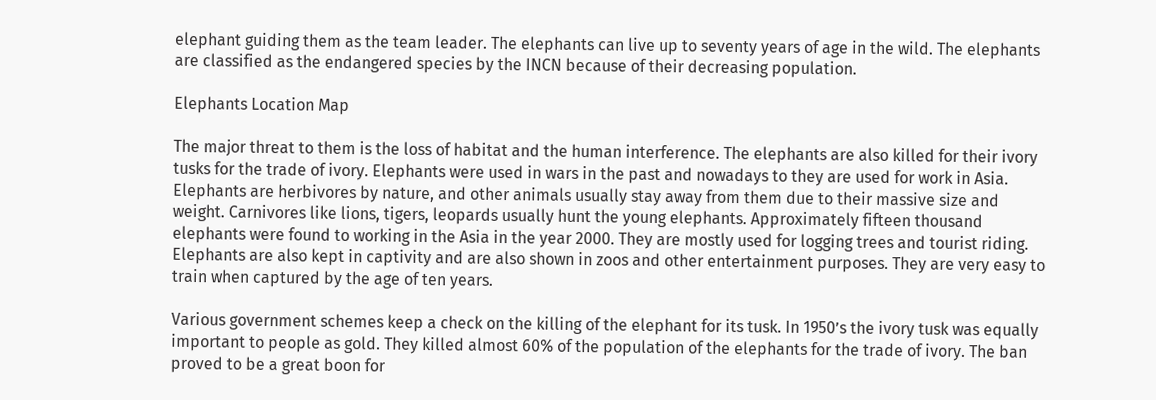elephant guiding them as the team leader. The elephants can live up to seventy years of age in the wild. The elephants are classified as the endangered species by the INCN because of their decreasing population.

Elephants Location Map

The major threat to them is the loss of habitat and the human interference. The elephants are also killed for their ivory tusks for the trade of ivory. Elephants were used in wars in the past and nowadays to they are used for work in Asia. Elephants are herbivores by nature, and other animals usually stay away from them due to their massive size and weight. Carnivores like lions, tigers, leopards usually hunt the young elephants. Approximately fifteen thousand elephants were found to working in the Asia in the year 2000. They are mostly used for logging trees and tourist riding. Elephants are also kept in captivity and are also shown in zoos and other entertainment purposes. They are very easy to train when captured by the age of ten years.

Various government schemes keep a check on the killing of the elephant for its tusk. In 1950’s the ivory tusk was equally important to people as gold. They killed almost 60% of the population of the elephants for the trade of ivory. The ban proved to be a great boon for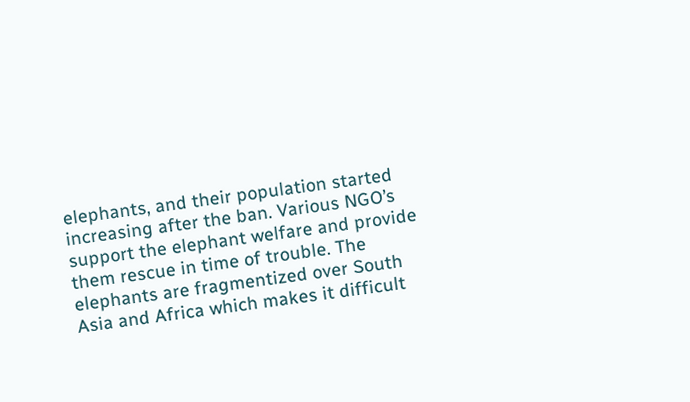elephants, and their population started increasing after the ban. Various NGO’s support the elephant welfare and provide them rescue in time of trouble. The elephants are fragmentized over South Asia and Africa which makes it difficult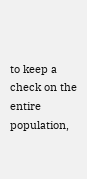to keep a check on the entire population,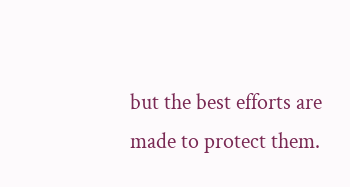but the best efforts are made to protect them.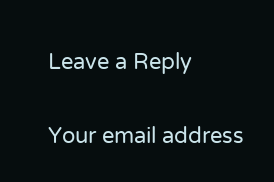Leave a Reply

Your email address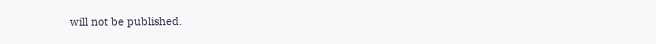will not be published.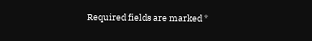Required fields are marked *